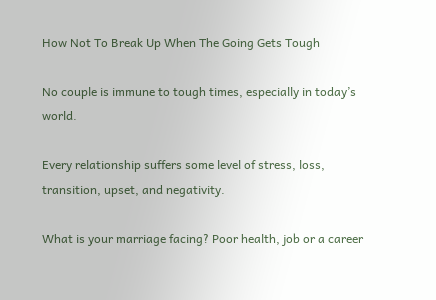How Not To Break Up When The Going Gets Tough

No couple is immune to tough times, especially in today’s world.

Every relationship suffers some level of stress, loss, transition, upset, and negativity.

What is your marriage facing? Poor health, job or a career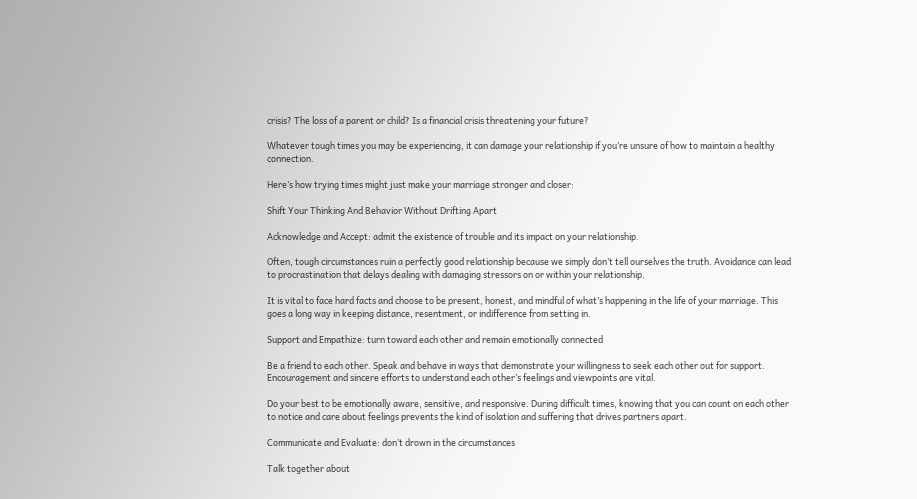crisis? The loss of a parent or child? Is a financial crisis threatening your future?

Whatever tough times you may be experiencing, it can damage your relationship if you’re unsure of how to maintain a healthy connection.

Here’s how trying times might just make your marriage stronger and closer:

Shift Your Thinking And Behavior Without Drifting Apart

Acknowledge and Accept: admit the existence of trouble and its impact on your relationship.

Often, tough circumstances ruin a perfectly good relationship because we simply don’t tell ourselves the truth. Avoidance can lead to procrastination that delays dealing with damaging stressors on or within your relationship.

It is vital to face hard facts and choose to be present, honest, and mindful of what’s happening in the life of your marriage. This goes a long way in keeping distance, resentment, or indifference from setting in.

Support and Empathize: turn toward each other and remain emotionally connected

Be a friend to each other. Speak and behave in ways that demonstrate your willingness to seek each other out for support. Encouragement and sincere efforts to understand each other’s feelings and viewpoints are vital.

Do your best to be emotionally aware, sensitive, and responsive. During difficult times, knowing that you can count on each other to notice and care about feelings prevents the kind of isolation and suffering that drives partners apart.

Communicate and Evaluate: don’t drown in the circumstances

Talk together about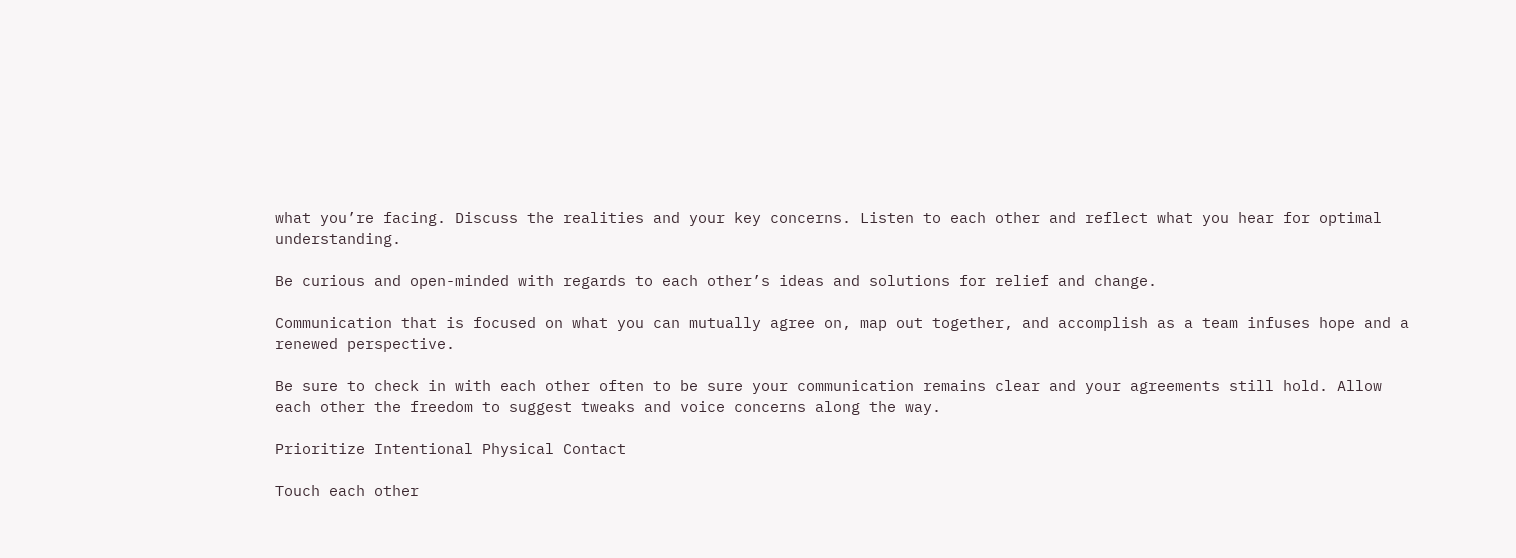what you’re facing. Discuss the realities and your key concerns. Listen to each other and reflect what you hear for optimal understanding.

Be curious and open-minded with regards to each other’s ideas and solutions for relief and change.

Communication that is focused on what you can mutually agree on, map out together, and accomplish as a team infuses hope and a renewed perspective.

Be sure to check in with each other often to be sure your communication remains clear and your agreements still hold. Allow each other the freedom to suggest tweaks and voice concerns along the way.

Prioritize Intentional Physical Contact

Touch each other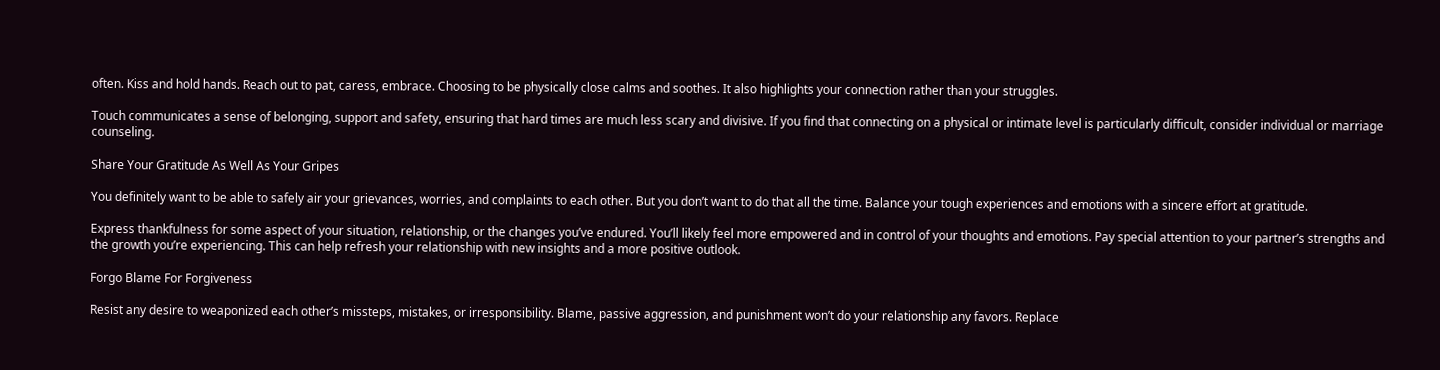often. Kiss and hold hands. Reach out to pat, caress, embrace. Choosing to be physically close calms and soothes. It also highlights your connection rather than your struggles.

Touch communicates a sense of belonging, support and safety, ensuring that hard times are much less scary and divisive. If you find that connecting on a physical or intimate level is particularly difficult, consider individual or marriage counseling.

Share Your Gratitude As Well As Your Gripes

You definitely want to be able to safely air your grievances, worries, and complaints to each other. But you don’t want to do that all the time. Balance your tough experiences and emotions with a sincere effort at gratitude.

Express thankfulness for some aspect of your situation, relationship, or the changes you’ve endured. You’ll likely feel more empowered and in control of your thoughts and emotions. Pay special attention to your partner’s strengths and the growth you’re experiencing. This can help refresh your relationship with new insights and a more positive outlook.

Forgo Blame For Forgiveness

Resist any desire to weaponized each other’s missteps, mistakes, or irresponsibility. Blame, passive aggression, and punishment won’t do your relationship any favors. Replace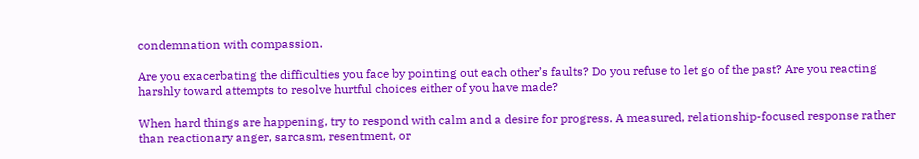condemnation with compassion.

Are you exacerbating the difficulties you face by pointing out each other’s faults? Do you refuse to let go of the past? Are you reacting harshly toward attempts to resolve hurtful choices either of you have made?

When hard things are happening, try to respond with calm and a desire for progress. A measured, relationship-focused response rather than reactionary anger, sarcasm, resentment, or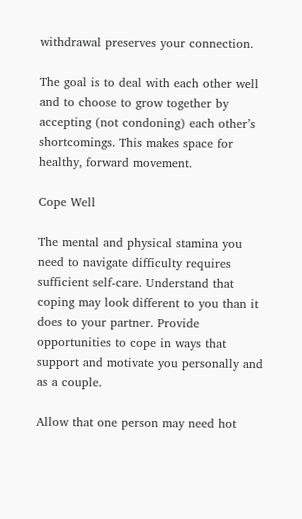withdrawal preserves your connection.

The goal is to deal with each other well and to choose to grow together by accepting (not condoning) each other’s shortcomings. This makes space for healthy, forward movement.

Cope Well

The mental and physical stamina you need to navigate difficulty requires sufficient self-care. Understand that coping may look different to you than it does to your partner. Provide opportunities to cope in ways that support and motivate you personally and as a couple.

Allow that one person may need hot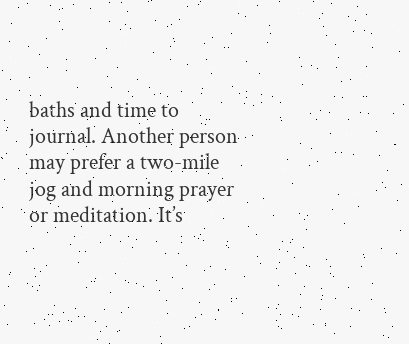baths and time to journal. Another person may prefer a two-mile jog and morning prayer or meditation. It’s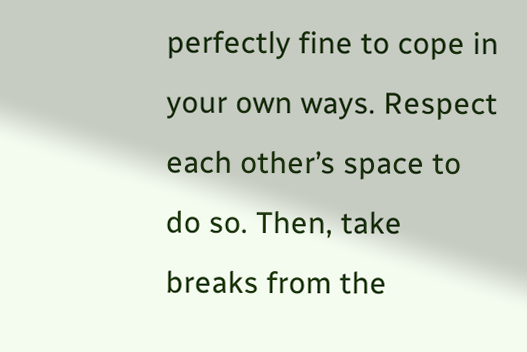perfectly fine to cope in your own ways. Respect each other’s space to do so. Then, take breaks from the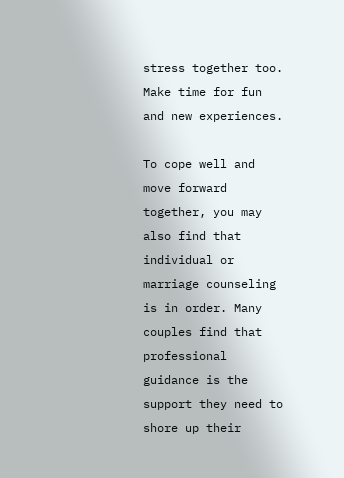stress together too. Make time for fun and new experiences.

To cope well and move forward together, you may also find that individual or marriage counseling is in order. Many couples find that professional guidance is the support they need to shore up their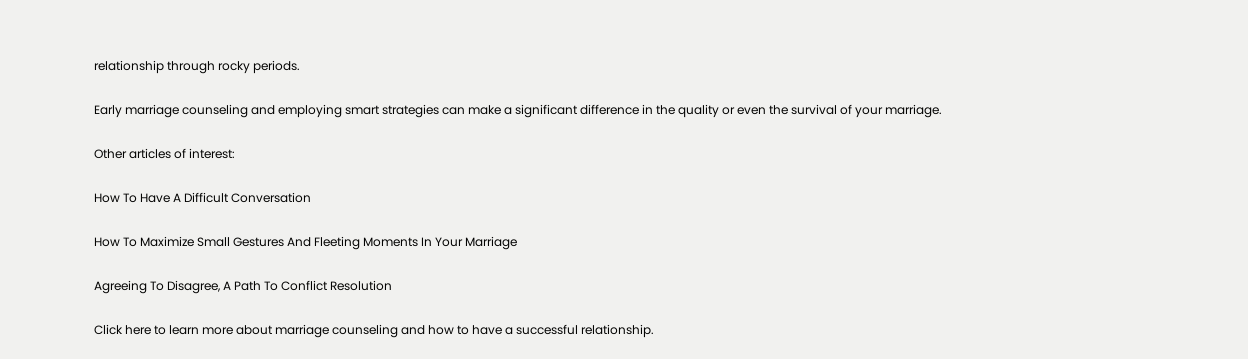relationship through rocky periods.

Early marriage counseling and employing smart strategies can make a significant difference in the quality or even the survival of your marriage.

Other articles of interest:

How To Have A Difficult Conversation

How To Maximize Small Gestures And Fleeting Moments In Your Marriage

Agreeing To Disagree, A Path To Conflict Resolution

Click here to learn more about marriage counseling and how to have a successful relationship.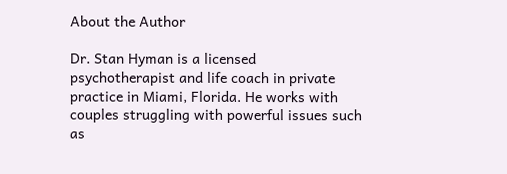About the Author

Dr. Stan Hyman is a licensed psychotherapist and life coach in private practice in Miami, Florida. He works with couples struggling with powerful issues such as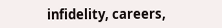infidelity, careers,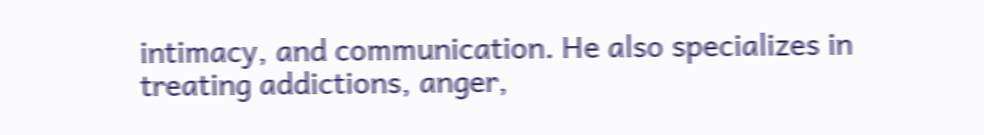intimacy, and communication. He also specializes in treating addictions, anger,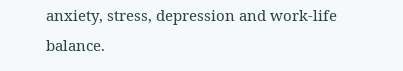anxiety, stress, depression and work-life balance.